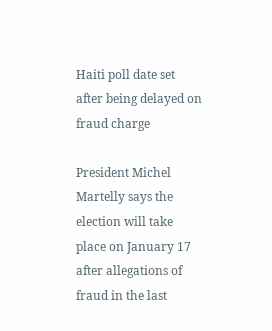Haiti poll date set after being delayed on fraud charge

President Michel Martelly says the election will take place on January 17 after allegations of fraud in the last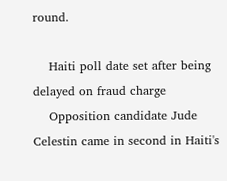round.

    Haiti poll date set after being delayed on fraud charge
    Opposition candidate Jude Celestin came in second in Haiti's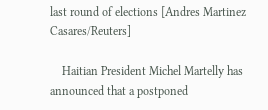last round of elections [Andres Martinez Casares/Reuters]

    Haitian President Michel Martelly has announced that a postponed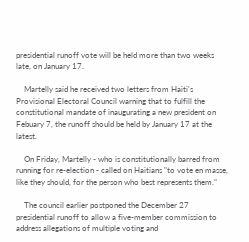presidential runoff vote will be held more than two weeks late, on January 17.

    Martelly said he received two letters from Haiti's Provisional Electoral Council warning that to fulfill the constitutional mandate of inaugurating a new president on Febuary 7, the runoff should be held by January 17 at the latest.

    On Friday, Martelly - who is constitutionally barred from running for re-election - called on Haitians "to vote en masse, like they should, for the person who best represents them."

    The council earlier postponed the December 27 presidential runoff to allow a five-member commission to address allegations of multiple voting and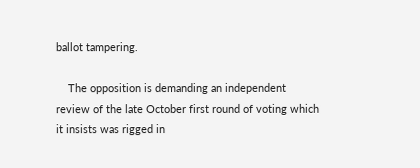ballot tampering.

    The opposition is demanding an independent review of the late October first round of voting which it insists was rigged in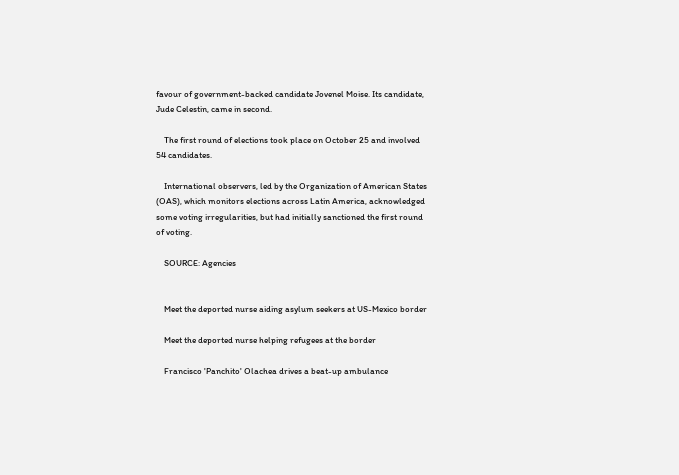favour of government-backed candidate Jovenel Moise. Its candidate, Jude Celestin, came in second.

    The first round of elections took place on October 25 and involved 54 candidates.

    International observers, led by the Organization of American States (OAS), which monitors elections across Latin America, acknowledged some voting irregularities, but had initially sanctioned the first round of voting.

    SOURCE: Agencies


    Meet the deported nurse aiding asylum seekers at US-Mexico border

    Meet the deported nurse helping refugees at the border

    Francisco 'Panchito' Olachea drives a beat-up ambulance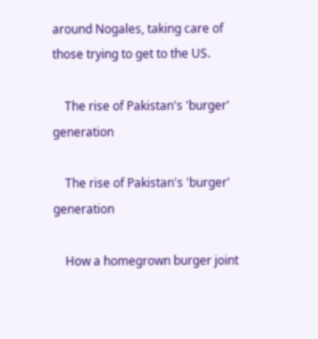around Nogales, taking care of those trying to get to the US.

    The rise of Pakistan's 'burger' generation

    The rise of Pakistan's 'burger' generation

    How a homegrown burger joint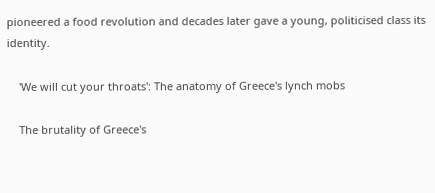pioneered a food revolution and decades later gave a young, politicised class its identity.

    'We will cut your throats': The anatomy of Greece's lynch mobs

    The brutality of Greece's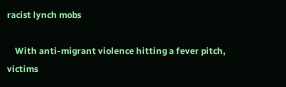racist lynch mobs

    With anti-migrant violence hitting a fever pitch, victims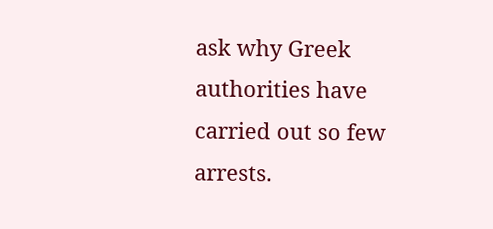ask why Greek authorities have carried out so few arrests.